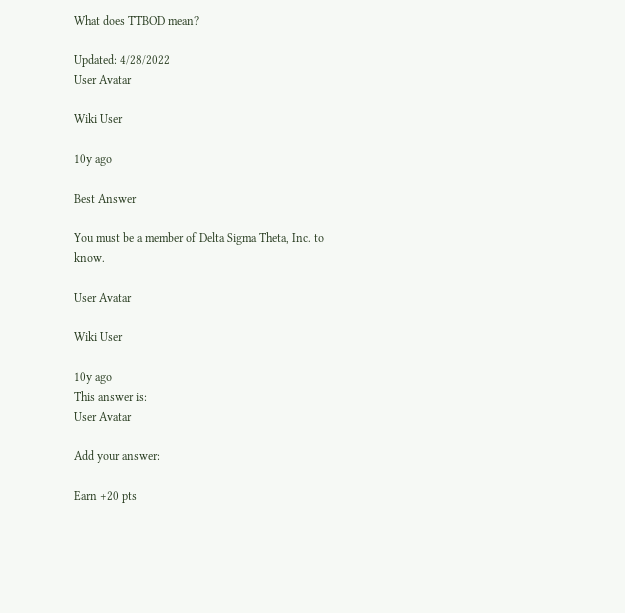What does TTBOD mean?

Updated: 4/28/2022
User Avatar

Wiki User

10y ago

Best Answer

You must be a member of Delta Sigma Theta, Inc. to know.

User Avatar

Wiki User

10y ago
This answer is:
User Avatar

Add your answer:

Earn +20 pts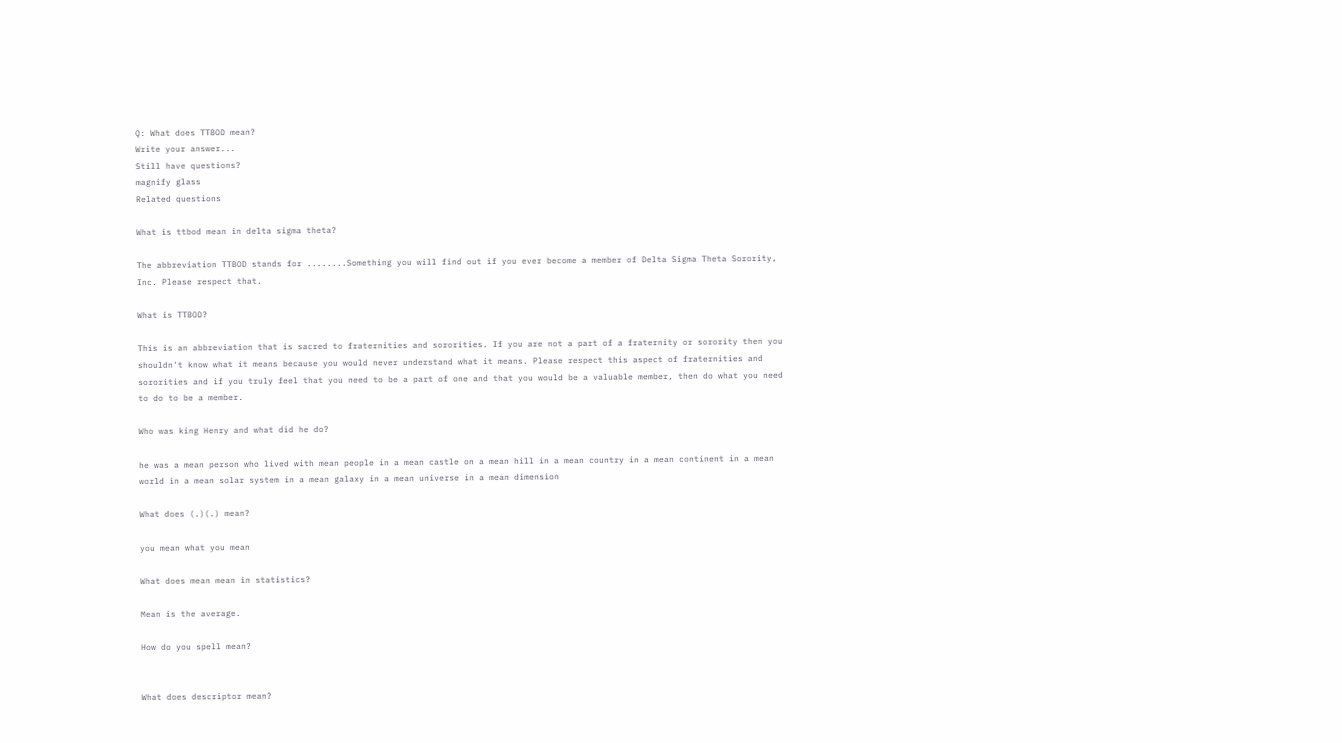Q: What does TTBOD mean?
Write your answer...
Still have questions?
magnify glass
Related questions

What is ttbod mean in delta sigma theta?

The abbreviation TTBOD stands for ........Something you will find out if you ever become a member of Delta Sigma Theta Sorority, Inc. Please respect that.

What is TTBOD?

This is an abbreviation that is sacred to fraternities and sororities. If you are not a part of a fraternity or sorority then you shouldn't know what it means because you would never understand what it means. Please respect this aspect of fraternities and sororities and if you truly feel that you need to be a part of one and that you would be a valuable member, then do what you need to do to be a member.

Who was king Henry and what did he do?

he was a mean person who lived with mean people in a mean castle on a mean hill in a mean country in a mean continent in a mean world in a mean solar system in a mean galaxy in a mean universe in a mean dimension

What does (.)(.) mean?

you mean what you mean

What does mean mean in statistics?

Mean is the average.

How do you spell mean?


What does descriptor mean?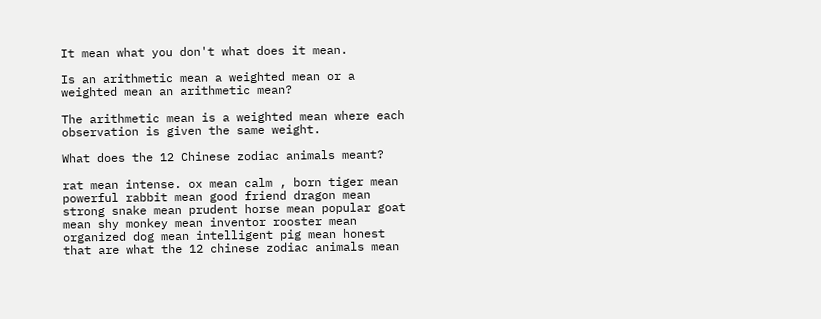It mean what you don't what does it mean.

Is an arithmetic mean a weighted mean or a weighted mean an arithmetic mean?

The arithmetic mean is a weighted mean where each observation is given the same weight.

What does the 12 Chinese zodiac animals meant?

rat mean intense. ox mean calm , born tiger mean powerful rabbit mean good friend dragon mean strong snake mean prudent horse mean popular goat mean shy monkey mean inventor rooster mean organized dog mean intelligent pig mean honest that are what the 12 chinese zodiac animals mean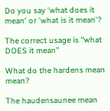Do you say 'what does it mean' or 'what is it mean'?

The correct usage is "what DOES it mean"

What do the hardens mean mean?

The haudensaunee mean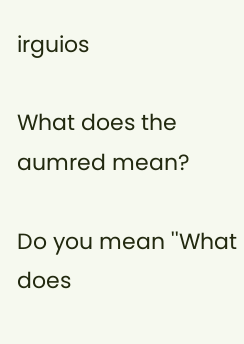irguios

What does the aumred mean?

Do you mean ''What does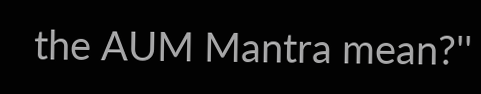the AUM Mantra mean?''